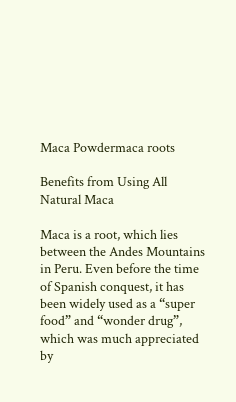Maca Powdermaca roots

Benefits from Using All Natural Maca

Maca is a root, which lies between the Andes Mountains in Peru. Even before the time of Spanish conquest, it has been widely used as a “super food” and “wonder drug”, which was much appreciated by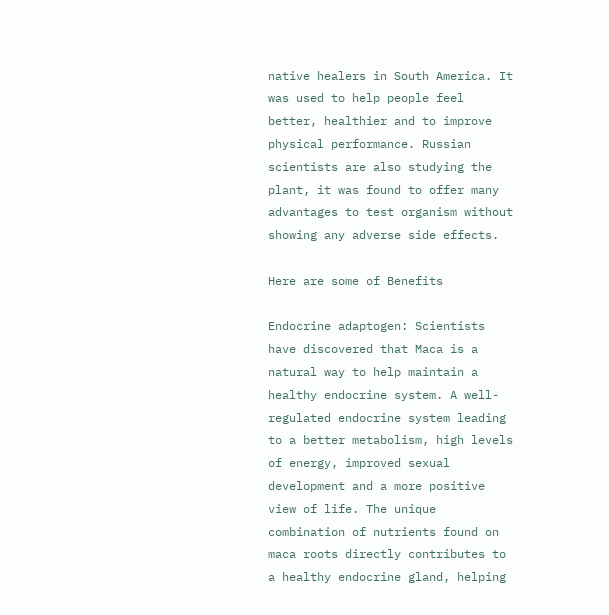native healers in South America. It was used to help people feel better, healthier and to improve physical performance. Russian scientists are also studying the plant, it was found to offer many advantages to test organism without showing any adverse side effects.

Here are some of Benefits

Endocrine adaptogen: Scientists have discovered that Maca is a natural way to help maintain a healthy endocrine system. A well-regulated endocrine system leading to a better metabolism, high levels of energy, improved sexual development and a more positive view of life. The unique combination of nutrients found on maca roots directly contributes to a healthy endocrine gland, helping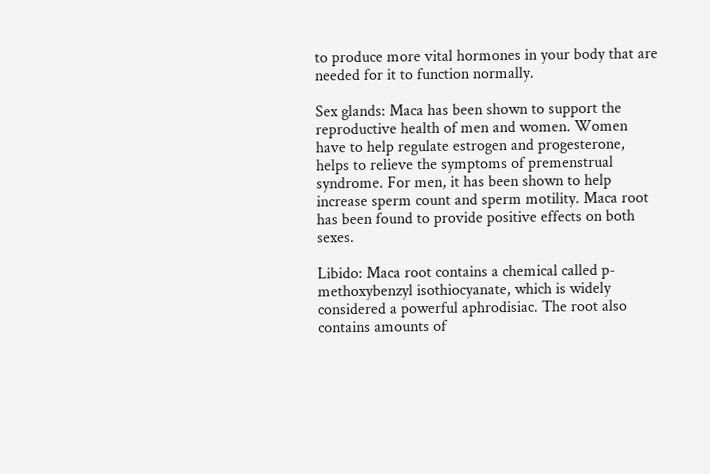to produce more vital hormones in your body that are needed for it to function normally.

Sex glands: Maca has been shown to support the reproductive health of men and women. Women have to help regulate estrogen and progesterone, helps to relieve the symptoms of premenstrual syndrome. For men, it has been shown to help increase sperm count and sperm motility. Maca root has been found to provide positive effects on both sexes.

Libido: Maca root contains a chemical called p-methoxybenzyl isothiocyanate, which is widely considered a powerful aphrodisiac. The root also contains amounts of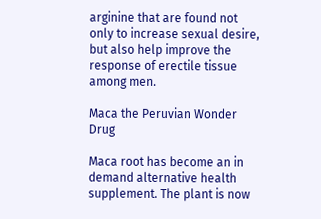arginine that are found not only to increase sexual desire, but also help improve the response of erectile tissue among men.

Maca the Peruvian Wonder Drug

Maca root has become an in demand alternative health supplement. The plant is now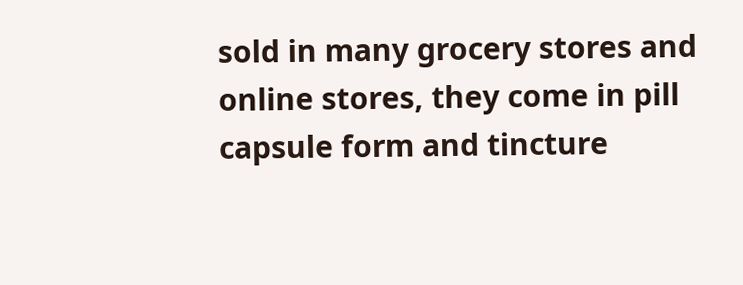sold in many grocery stores and online stores, they come in pill capsule form and tincture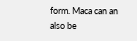form. Maca can an also be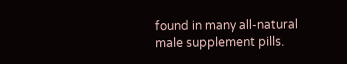found in many all-natural male supplement pills.